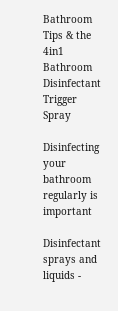Bathroom Tips & the 4in1 Bathroom Disinfectant Trigger Spray

Disinfecting your bathroom regularly is important

Disinfectant sprays and liquids -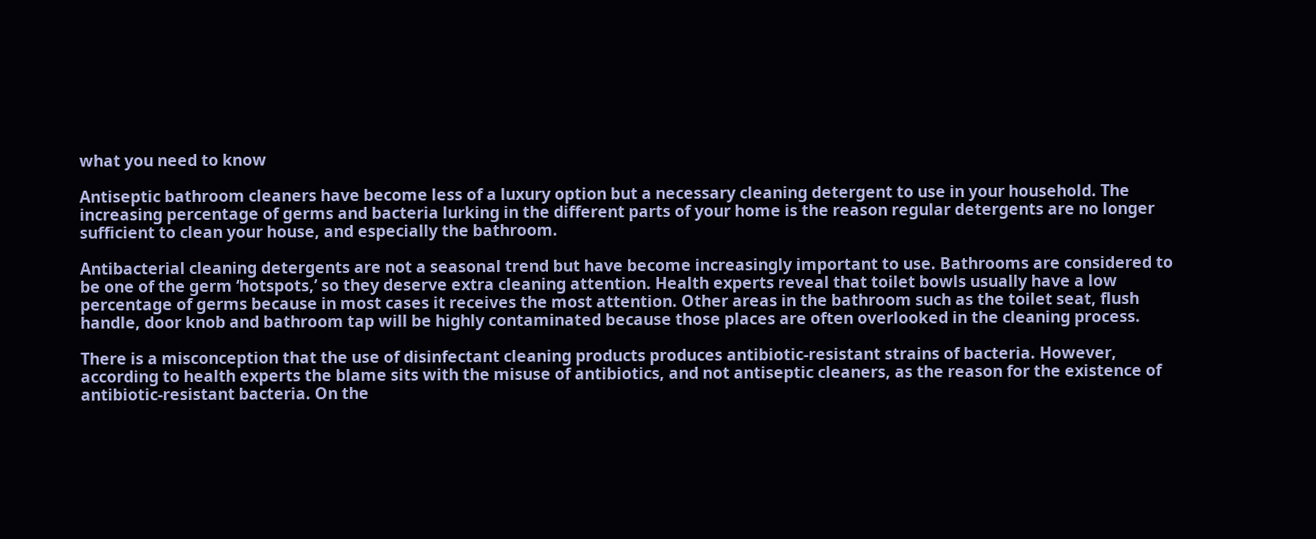what you need to know

Antiseptic bathroom cleaners have become less of a luxury option but a necessary cleaning detergent to use in your household. The increasing percentage of germs and bacteria lurking in the different parts of your home is the reason regular detergents are no longer sufficient to clean your house, and especially the bathroom.

Antibacterial cleaning detergents are not a seasonal trend but have become increasingly important to use. Bathrooms are considered to be one of the germ ‘hotspots,’ so they deserve extra cleaning attention. Health experts reveal that toilet bowls usually have a low percentage of germs because in most cases it receives the most attention. Other areas in the bathroom such as the toilet seat, flush handle, door knob and bathroom tap will be highly contaminated because those places are often overlooked in the cleaning process.

There is a misconception that the use of disinfectant cleaning products produces antibiotic-resistant strains of bacteria. However, according to health experts the blame sits with the misuse of antibiotics, and not antiseptic cleaners, as the reason for the existence of antibiotic-resistant bacteria. On the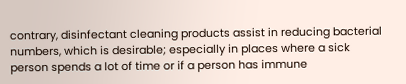contrary, disinfectant cleaning products assist in reducing bacterial numbers, which is desirable; especially in places where a sick person spends a lot of time or if a person has immune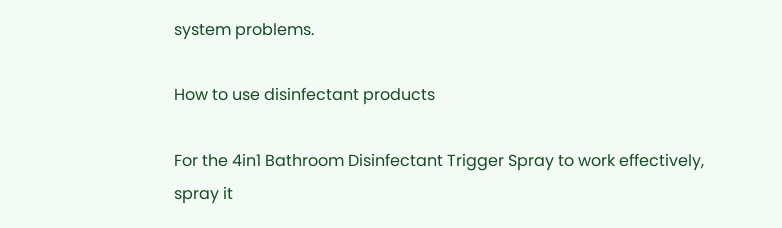system problems.

How to use disinfectant products

For the 4in1 Bathroom Disinfectant Trigger Spray to work effectively, spray it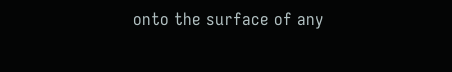onto the surface of any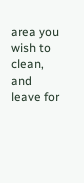area you wish to clean, and leave for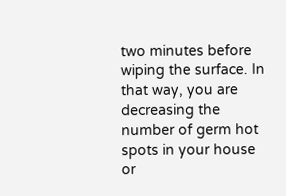two minutes before wiping the surface. In that way, you are decreasing the number of germ hot spots in your house or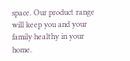space. Our product range will keep you and your family healthy in your home.